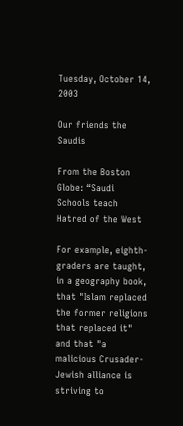Tuesday, October 14, 2003

Our friends the Saudis

From the Boston Globe: “Saudi Schools teach Hatred of the West

For example, eighth-graders are taught, in a geography book, that "Islam replaced the former religions that replaced it" and that "a malicious Crusader-Jewish alliance is striving to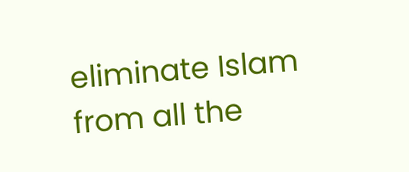eliminate Islam from all the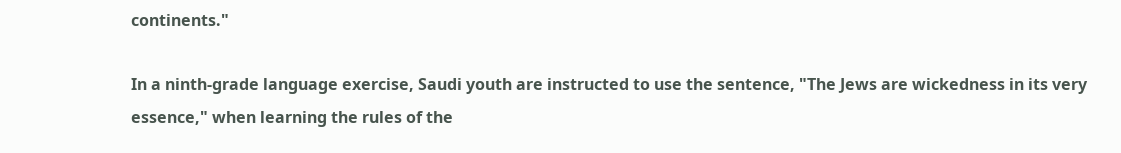continents."

In a ninth-grade language exercise, Saudi youth are instructed to use the sentence, "The Jews are wickedness in its very essence," when learning the rules of the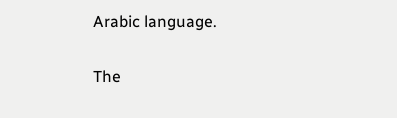Arabic language.

The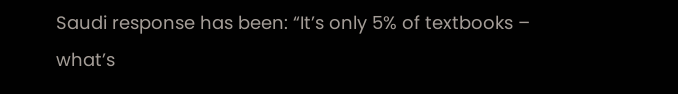Saudi response has been: “It’s only 5% of textbooks – what’s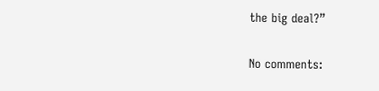the big deal?”

No comments: